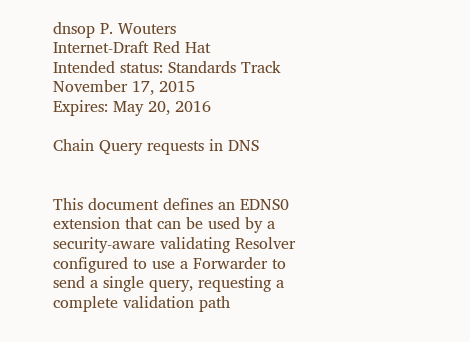dnsop P. Wouters
Internet-Draft Red Hat
Intended status: Standards Track November 17, 2015
Expires: May 20, 2016

Chain Query requests in DNS


This document defines an EDNS0 extension that can be used by a security-aware validating Resolver configured to use a Forwarder to send a single query, requesting a complete validation path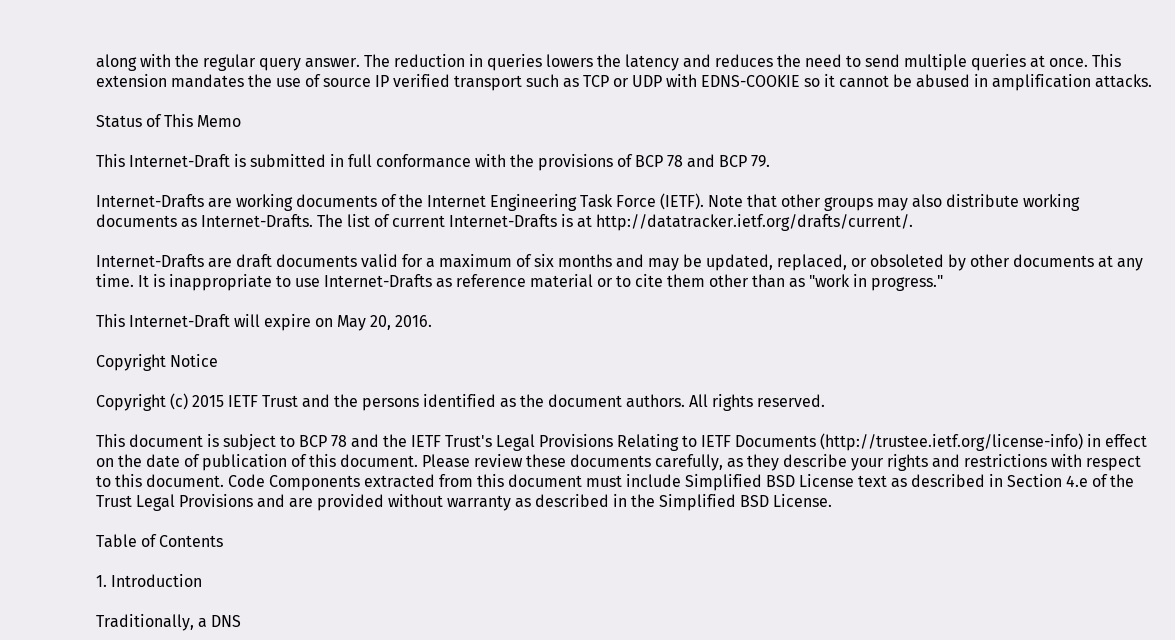along with the regular query answer. The reduction in queries lowers the latency and reduces the need to send multiple queries at once. This extension mandates the use of source IP verified transport such as TCP or UDP with EDNS-COOKIE so it cannot be abused in amplification attacks.

Status of This Memo

This Internet-Draft is submitted in full conformance with the provisions of BCP 78 and BCP 79.

Internet-Drafts are working documents of the Internet Engineering Task Force (IETF). Note that other groups may also distribute working documents as Internet-Drafts. The list of current Internet-Drafts is at http://datatracker.ietf.org/drafts/current/.

Internet-Drafts are draft documents valid for a maximum of six months and may be updated, replaced, or obsoleted by other documents at any time. It is inappropriate to use Internet-Drafts as reference material or to cite them other than as "work in progress."

This Internet-Draft will expire on May 20, 2016.

Copyright Notice

Copyright (c) 2015 IETF Trust and the persons identified as the document authors. All rights reserved.

This document is subject to BCP 78 and the IETF Trust's Legal Provisions Relating to IETF Documents (http://trustee.ietf.org/license-info) in effect on the date of publication of this document. Please review these documents carefully, as they describe your rights and restrictions with respect to this document. Code Components extracted from this document must include Simplified BSD License text as described in Section 4.e of the Trust Legal Provisions and are provided without warranty as described in the Simplified BSD License.

Table of Contents

1. Introduction

Traditionally, a DNS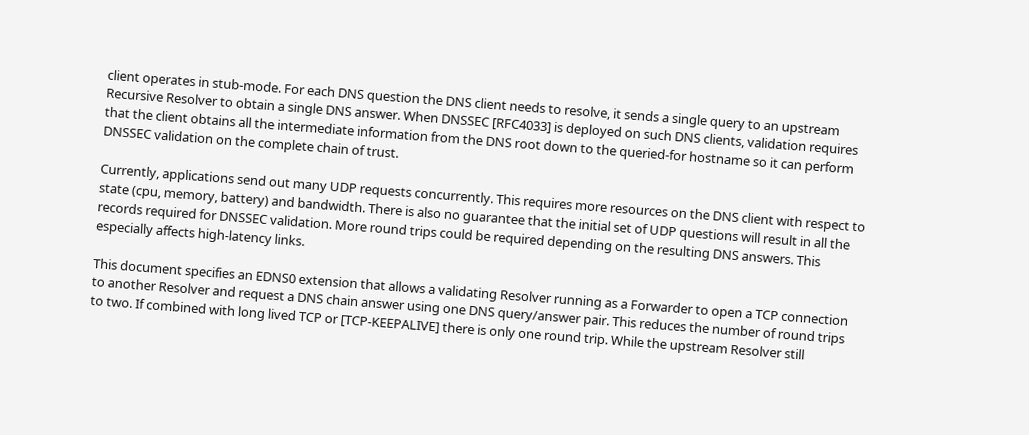client operates in stub-mode. For each DNS question the DNS client needs to resolve, it sends a single query to an upstream Recursive Resolver to obtain a single DNS answer. When DNSSEC [RFC4033] is deployed on such DNS clients, validation requires that the client obtains all the intermediate information from the DNS root down to the queried-for hostname so it can perform DNSSEC validation on the complete chain of trust.

Currently, applications send out many UDP requests concurrently. This requires more resources on the DNS client with respect to state (cpu, memory, battery) and bandwidth. There is also no guarantee that the initial set of UDP questions will result in all the records required for DNSSEC validation. More round trips could be required depending on the resulting DNS answers. This especially affects high-latency links.

This document specifies an EDNS0 extension that allows a validating Resolver running as a Forwarder to open a TCP connection to another Resolver and request a DNS chain answer using one DNS query/answer pair. This reduces the number of round trips to two. If combined with long lived TCP or [TCP-KEEPALIVE] there is only one round trip. While the upstream Resolver still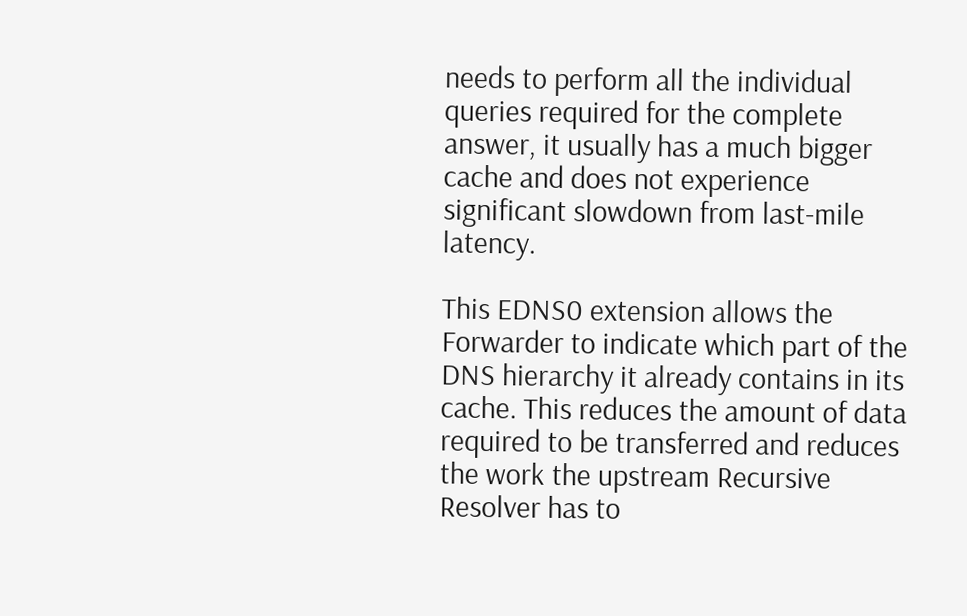needs to perform all the individual queries required for the complete answer, it usually has a much bigger cache and does not experience significant slowdown from last-mile latency.

This EDNS0 extension allows the Forwarder to indicate which part of the DNS hierarchy it already contains in its cache. This reduces the amount of data required to be transferred and reduces the work the upstream Recursive Resolver has to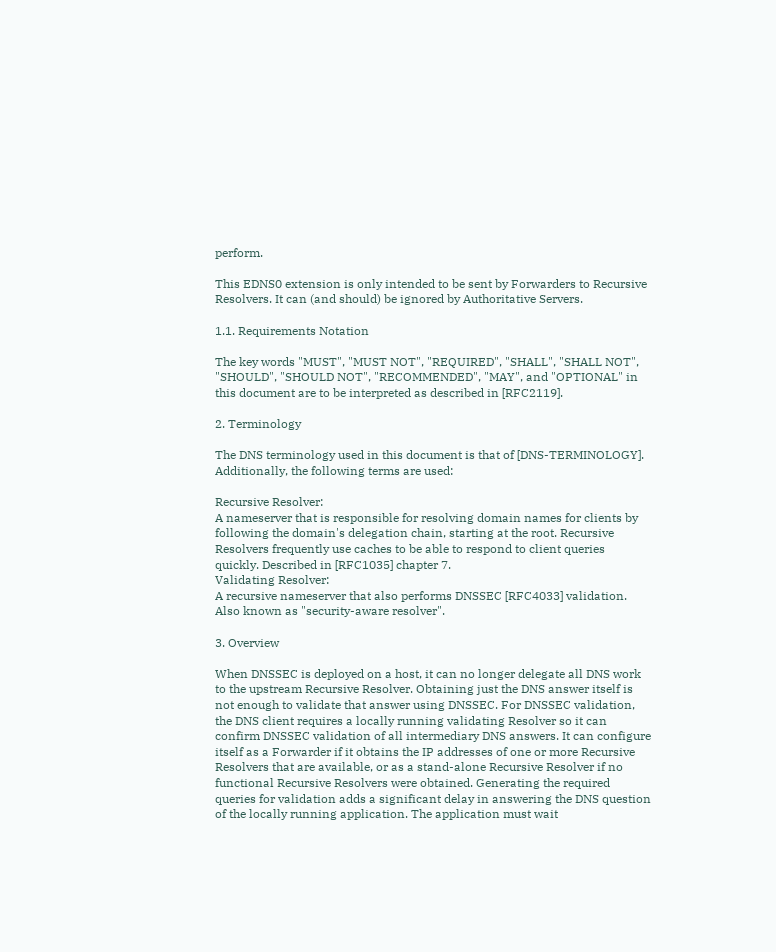perform.

This EDNS0 extension is only intended to be sent by Forwarders to Recursive Resolvers. It can (and should) be ignored by Authoritative Servers.

1.1. Requirements Notation

The key words "MUST", "MUST NOT", "REQUIRED", "SHALL", "SHALL NOT", "SHOULD", "SHOULD NOT", "RECOMMENDED", "MAY", and "OPTIONAL" in this document are to be interpreted as described in [RFC2119].

2. Terminology

The DNS terminology used in this document is that of [DNS-TERMINOLOGY]. Additionally, the following terms are used:

Recursive Resolver:
A nameserver that is responsible for resolving domain names for clients by following the domain's delegation chain, starting at the root. Recursive Resolvers frequently use caches to be able to respond to client queries quickly. Described in [RFC1035] chapter 7.
Validating Resolver:
A recursive nameserver that also performs DNSSEC [RFC4033] validation. Also known as "security-aware resolver".

3. Overview

When DNSSEC is deployed on a host, it can no longer delegate all DNS work to the upstream Recursive Resolver. Obtaining just the DNS answer itself is not enough to validate that answer using DNSSEC. For DNSSEC validation, the DNS client requires a locally running validating Resolver so it can confirm DNSSEC validation of all intermediary DNS answers. It can configure itself as a Forwarder if it obtains the IP addresses of one or more Recursive Resolvers that are available, or as a stand-alone Recursive Resolver if no functional Recursive Resolvers were obtained. Generating the required queries for validation adds a significant delay in answering the DNS question of the locally running application. The application must wait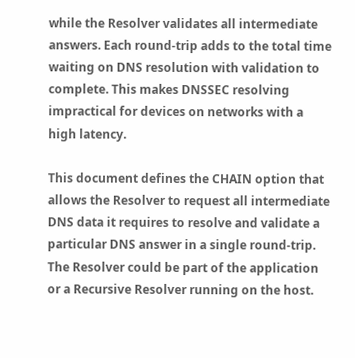while the Resolver validates all intermediate answers. Each round-trip adds to the total time waiting on DNS resolution with validation to complete. This makes DNSSEC resolving impractical for devices on networks with a high latency.

This document defines the CHAIN option that allows the Resolver to request all intermediate DNS data it requires to resolve and validate a particular DNS answer in a single round-trip. The Resolver could be part of the application or a Recursive Resolver running on the host.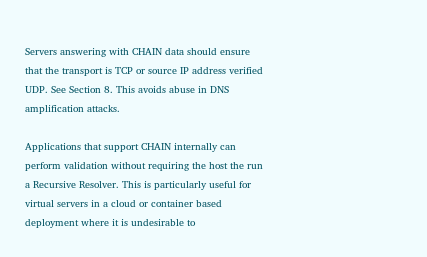Servers answering with CHAIN data should ensure that the transport is TCP or source IP address verified UDP. See Section 8. This avoids abuse in DNS amplification attacks.

Applications that support CHAIN internally can perform validation without requiring the host the run a Recursive Resolver. This is particularly useful for virtual servers in a cloud or container based deployment where it is undesirable to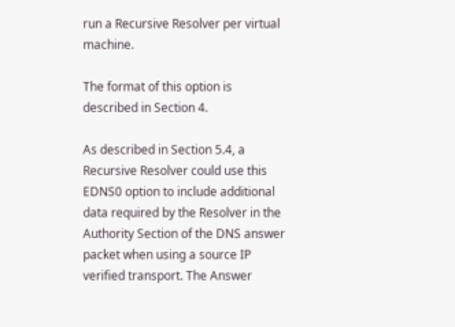run a Recursive Resolver per virtual machine.

The format of this option is described in Section 4.

As described in Section 5.4, a Recursive Resolver could use this EDNS0 option to include additional data required by the Resolver in the Authority Section of the DNS answer packet when using a source IP verified transport. The Answer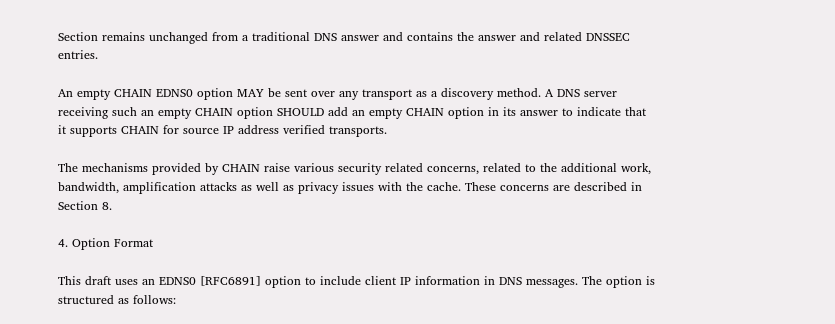Section remains unchanged from a traditional DNS answer and contains the answer and related DNSSEC entries.

An empty CHAIN EDNS0 option MAY be sent over any transport as a discovery method. A DNS server receiving such an empty CHAIN option SHOULD add an empty CHAIN option in its answer to indicate that it supports CHAIN for source IP address verified transports.

The mechanisms provided by CHAIN raise various security related concerns, related to the additional work, bandwidth, amplification attacks as well as privacy issues with the cache. These concerns are described in Section 8.

4. Option Format

This draft uses an EDNS0 [RFC6891] option to include client IP information in DNS messages. The option is structured as follows: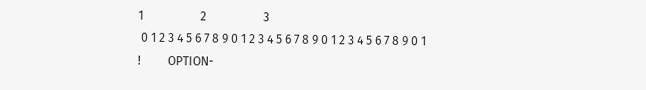1                   2                   3
 0 1 2 3 4 5 6 7 8 9 0 1 2 3 4 5 6 7 8 9 0 1 2 3 4 5 6 7 8 9 0 1
!         OPTION-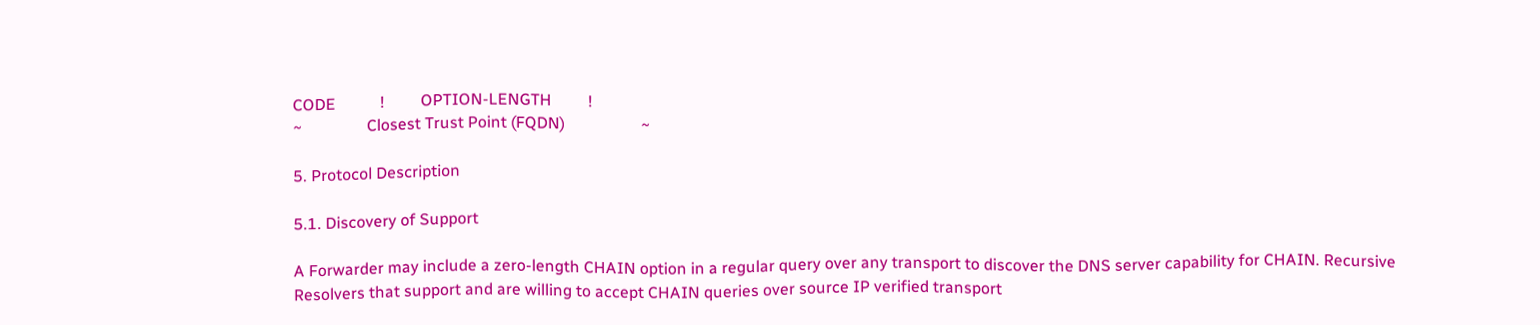CODE           !         OPTION-LENGTH         !
~                Closest Trust Point (FQDN)                   ~

5. Protocol Description

5.1. Discovery of Support

A Forwarder may include a zero-length CHAIN option in a regular query over any transport to discover the DNS server capability for CHAIN. Recursive Resolvers that support and are willing to accept CHAIN queries over source IP verified transport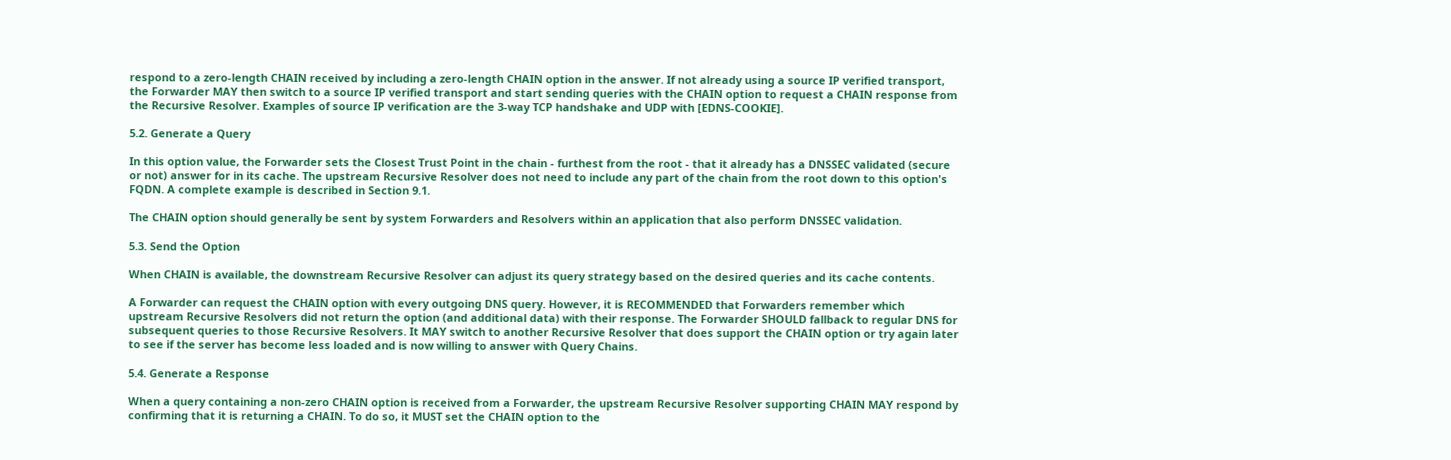respond to a zero-length CHAIN received by including a zero-length CHAIN option in the answer. If not already using a source IP verified transport, the Forwarder MAY then switch to a source IP verified transport and start sending queries with the CHAIN option to request a CHAIN response from the Recursive Resolver. Examples of source IP verification are the 3-way TCP handshake and UDP with [EDNS-COOKIE].

5.2. Generate a Query

In this option value, the Forwarder sets the Closest Trust Point in the chain - furthest from the root - that it already has a DNSSEC validated (secure or not) answer for in its cache. The upstream Recursive Resolver does not need to include any part of the chain from the root down to this option's FQDN. A complete example is described in Section 9.1.

The CHAIN option should generally be sent by system Forwarders and Resolvers within an application that also perform DNSSEC validation.

5.3. Send the Option

When CHAIN is available, the downstream Recursive Resolver can adjust its query strategy based on the desired queries and its cache contents.

A Forwarder can request the CHAIN option with every outgoing DNS query. However, it is RECOMMENDED that Forwarders remember which upstream Recursive Resolvers did not return the option (and additional data) with their response. The Forwarder SHOULD fallback to regular DNS for subsequent queries to those Recursive Resolvers. It MAY switch to another Recursive Resolver that does support the CHAIN option or try again later to see if the server has become less loaded and is now willing to answer with Query Chains.

5.4. Generate a Response

When a query containing a non-zero CHAIN option is received from a Forwarder, the upstream Recursive Resolver supporting CHAIN MAY respond by confirming that it is returning a CHAIN. To do so, it MUST set the CHAIN option to the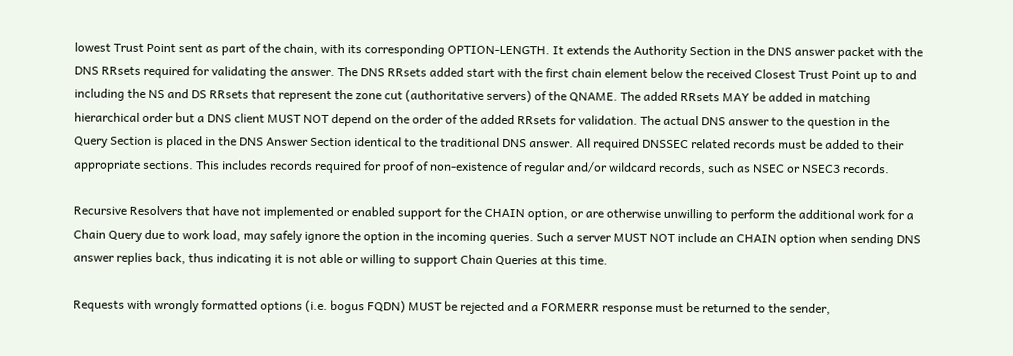lowest Trust Point sent as part of the chain, with its corresponding OPTION-LENGTH. It extends the Authority Section in the DNS answer packet with the DNS RRsets required for validating the answer. The DNS RRsets added start with the first chain element below the received Closest Trust Point up to and including the NS and DS RRsets that represent the zone cut (authoritative servers) of the QNAME. The added RRsets MAY be added in matching hierarchical order but a DNS client MUST NOT depend on the order of the added RRsets for validation. The actual DNS answer to the question in the Query Section is placed in the DNS Answer Section identical to the traditional DNS answer. All required DNSSEC related records must be added to their appropriate sections. This includes records required for proof of non-existence of regular and/or wildcard records, such as NSEC or NSEC3 records.

Recursive Resolvers that have not implemented or enabled support for the CHAIN option, or are otherwise unwilling to perform the additional work for a Chain Query due to work load, may safely ignore the option in the incoming queries. Such a server MUST NOT include an CHAIN option when sending DNS answer replies back, thus indicating it is not able or willing to support Chain Queries at this time.

Requests with wrongly formatted options (i.e. bogus FQDN) MUST be rejected and a FORMERR response must be returned to the sender,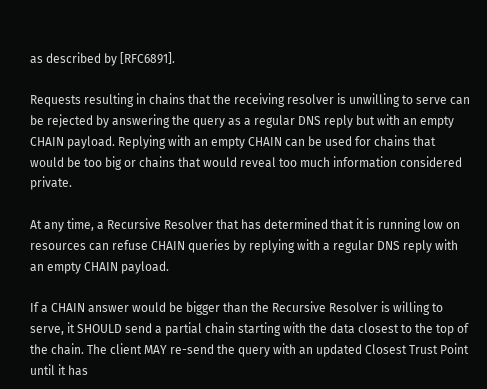as described by [RFC6891].

Requests resulting in chains that the receiving resolver is unwilling to serve can be rejected by answering the query as a regular DNS reply but with an empty CHAIN payload. Replying with an empty CHAIN can be used for chains that would be too big or chains that would reveal too much information considered private.

At any time, a Recursive Resolver that has determined that it is running low on resources can refuse CHAIN queries by replying with a regular DNS reply with an empty CHAIN payload.

If a CHAIN answer would be bigger than the Recursive Resolver is willing to serve, it SHOULD send a partial chain starting with the data closest to the top of the chain. The client MAY re-send the query with an updated Closest Trust Point until it has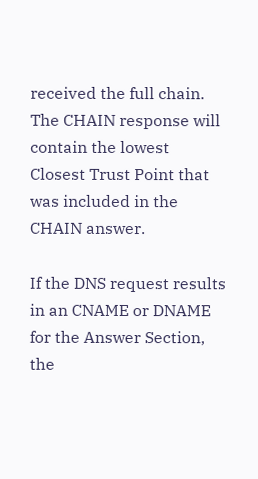received the full chain. The CHAIN response will contain the lowest Closest Trust Point that was included in the CHAIN answer.

If the DNS request results in an CNAME or DNAME for the Answer Section, the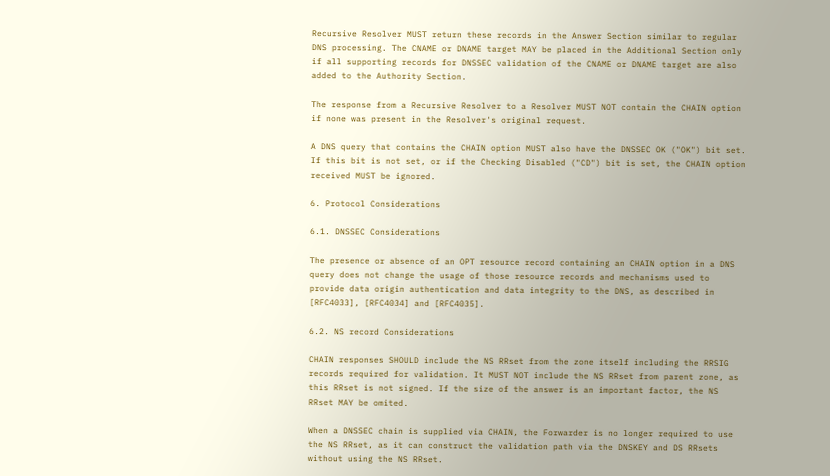Recursive Resolver MUST return these records in the Answer Section similar to regular DNS processing. The CNAME or DNAME target MAY be placed in the Additional Section only if all supporting records for DNSSEC validation of the CNAME or DNAME target are also added to the Authority Section.

The response from a Recursive Resolver to a Resolver MUST NOT contain the CHAIN option if none was present in the Resolver's original request.

A DNS query that contains the CHAIN option MUST also have the DNSSEC OK ("OK") bit set. If this bit is not set, or if the Checking Disabled ("CD") bit is set, the CHAIN option received MUST be ignored.

6. Protocol Considerations

6.1. DNSSEC Considerations

The presence or absence of an OPT resource record containing an CHAIN option in a DNS query does not change the usage of those resource records and mechanisms used to provide data origin authentication and data integrity to the DNS, as described in [RFC4033], [RFC4034] and [RFC4035].

6.2. NS record Considerations

CHAIN responses SHOULD include the NS RRset from the zone itself including the RRSIG records required for validation. It MUST NOT include the NS RRset from parent zone, as this RRset is not signed. If the size of the answer is an important factor, the NS RRset MAY be omited.

When a DNSSEC chain is supplied via CHAIN, the Forwarder is no longer required to use the NS RRset, as it can construct the validation path via the DNSKEY and DS RRsets without using the NS RRset.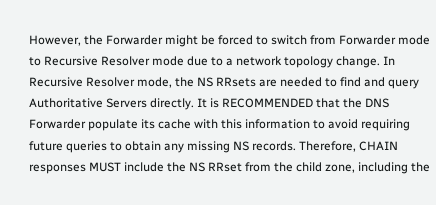However, the Forwarder might be forced to switch from Forwarder mode to Recursive Resolver mode due to a network topology change. In Recursive Resolver mode, the NS RRsets are needed to find and query Authoritative Servers directly. It is RECOMMENDED that the DNS Forwarder populate its cache with this information to avoid requiring future queries to obtain any missing NS records. Therefore, CHAIN responses MUST include the NS RRset from the child zone, including the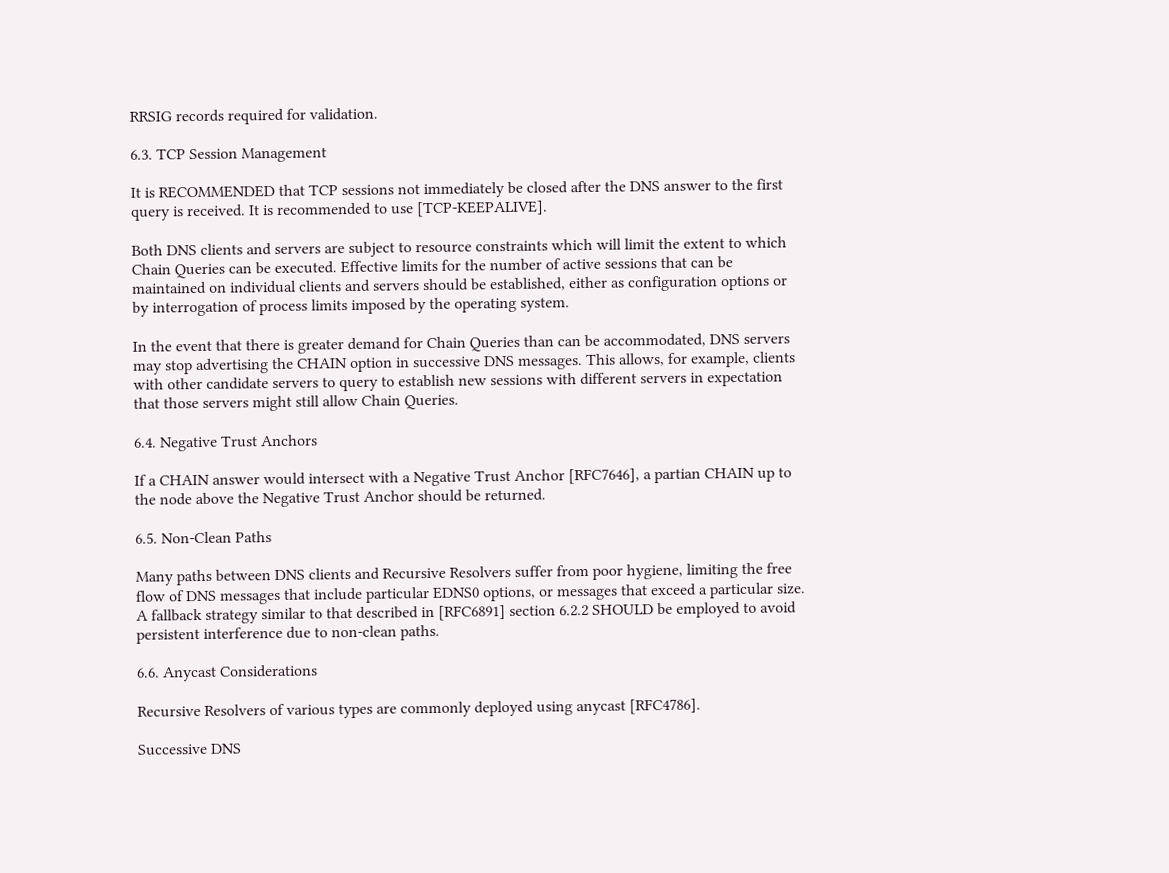RRSIG records required for validation.

6.3. TCP Session Management

It is RECOMMENDED that TCP sessions not immediately be closed after the DNS answer to the first query is received. It is recommended to use [TCP-KEEPALIVE].

Both DNS clients and servers are subject to resource constraints which will limit the extent to which Chain Queries can be executed. Effective limits for the number of active sessions that can be maintained on individual clients and servers should be established, either as configuration options or by interrogation of process limits imposed by the operating system.

In the event that there is greater demand for Chain Queries than can be accommodated, DNS servers may stop advertising the CHAIN option in successive DNS messages. This allows, for example, clients with other candidate servers to query to establish new sessions with different servers in expectation that those servers might still allow Chain Queries.

6.4. Negative Trust Anchors

If a CHAIN answer would intersect with a Negative Trust Anchor [RFC7646], a partian CHAIN up to the node above the Negative Trust Anchor should be returned.

6.5. Non-Clean Paths

Many paths between DNS clients and Recursive Resolvers suffer from poor hygiene, limiting the free flow of DNS messages that include particular EDNS0 options, or messages that exceed a particular size. A fallback strategy similar to that described in [RFC6891] section 6.2.2 SHOULD be employed to avoid persistent interference due to non-clean paths.

6.6. Anycast Considerations

Recursive Resolvers of various types are commonly deployed using anycast [RFC4786].

Successive DNS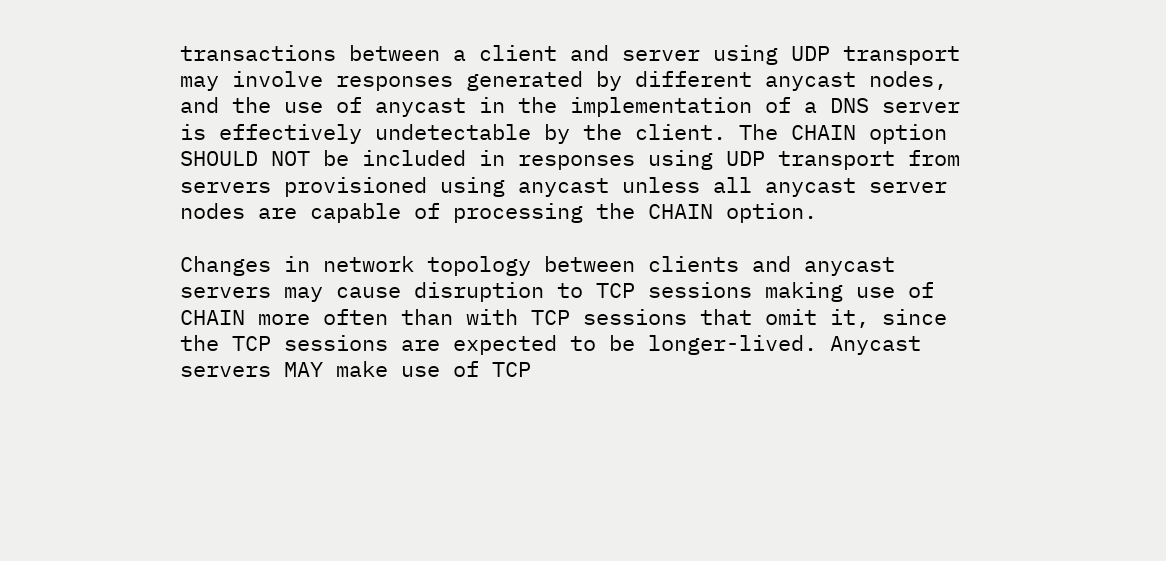transactions between a client and server using UDP transport may involve responses generated by different anycast nodes, and the use of anycast in the implementation of a DNS server is effectively undetectable by the client. The CHAIN option SHOULD NOT be included in responses using UDP transport from servers provisioned using anycast unless all anycast server nodes are capable of processing the CHAIN option.

Changes in network topology between clients and anycast servers may cause disruption to TCP sessions making use of CHAIN more often than with TCP sessions that omit it, since the TCP sessions are expected to be longer-lived. Anycast servers MAY make use of TCP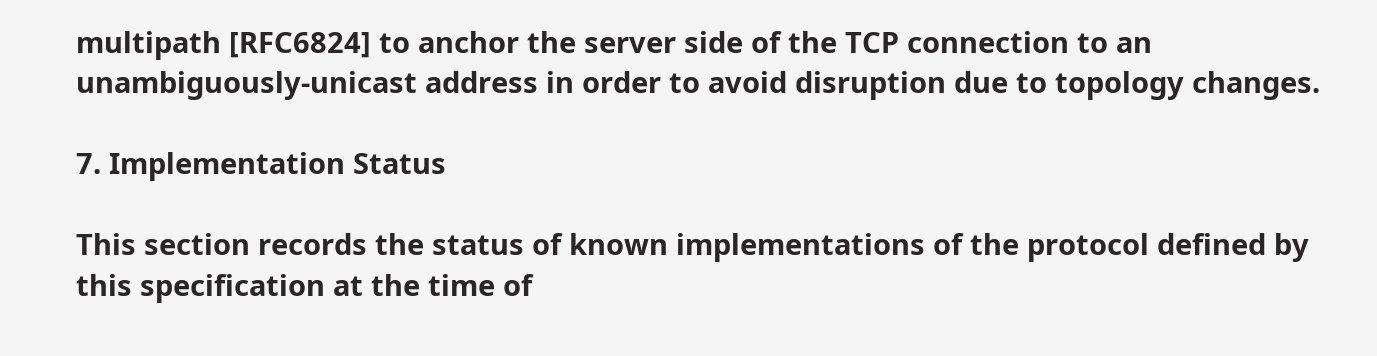multipath [RFC6824] to anchor the server side of the TCP connection to an unambiguously-unicast address in order to avoid disruption due to topology changes.

7. Implementation Status

This section records the status of known implementations of the protocol defined by this specification at the time of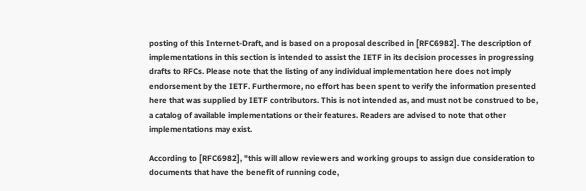posting of this Internet-Draft, and is based on a proposal described in [RFC6982]. The description of implementations in this section is intended to assist the IETF in its decision processes in progressing drafts to RFCs. Please note that the listing of any individual implementation here does not imply endorsement by the IETF. Furthermore, no effort has been spent to verify the information presented here that was supplied by IETF contributors. This is not intended as, and must not be construed to be, a catalog of available implementations or their features. Readers are advised to note that other implementations may exist.

According to [RFC6982], "this will allow reviewers and working groups to assign due consideration to documents that have the benefit of running code,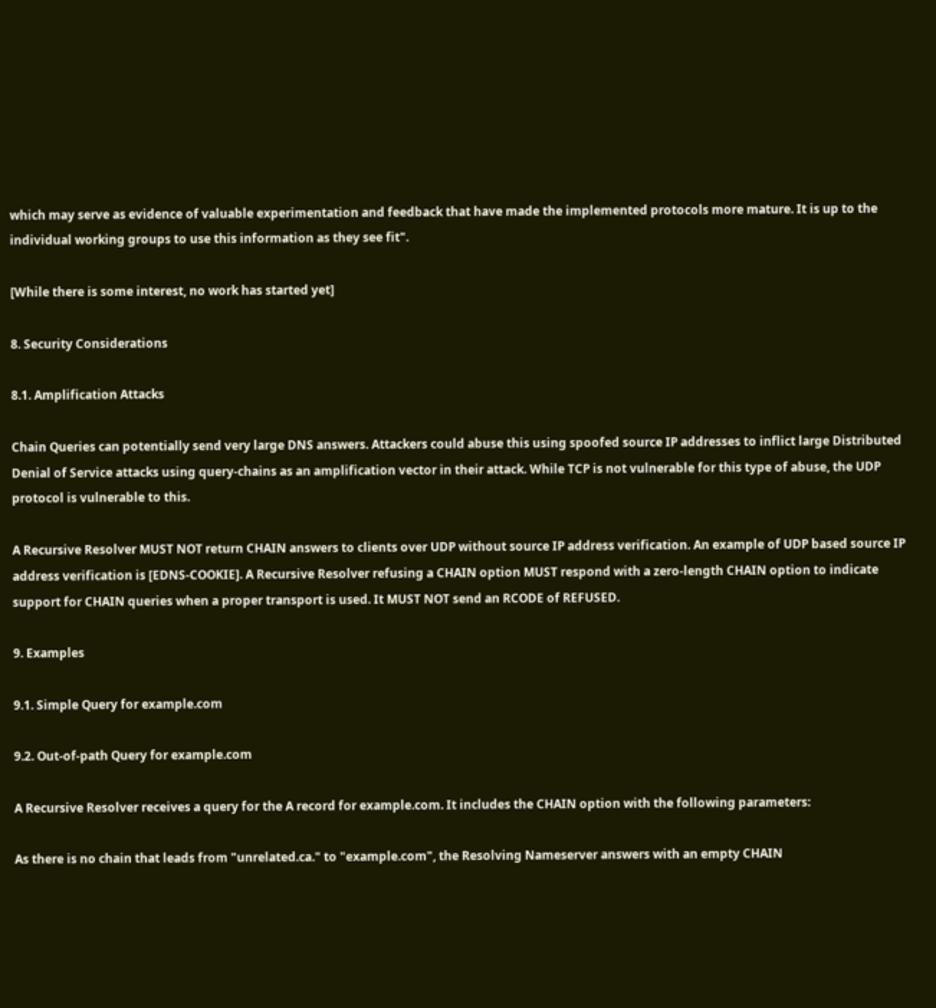which may serve as evidence of valuable experimentation and feedback that have made the implemented protocols more mature. It is up to the individual working groups to use this information as they see fit".

[While there is some interest, no work has started yet]

8. Security Considerations

8.1. Amplification Attacks

Chain Queries can potentially send very large DNS answers. Attackers could abuse this using spoofed source IP addresses to inflict large Distributed Denial of Service attacks using query-chains as an amplification vector in their attack. While TCP is not vulnerable for this type of abuse, the UDP protocol is vulnerable to this.

A Recursive Resolver MUST NOT return CHAIN answers to clients over UDP without source IP address verification. An example of UDP based source IP address verification is [EDNS-COOKIE]. A Recursive Resolver refusing a CHAIN option MUST respond with a zero-length CHAIN option to indicate support for CHAIN queries when a proper transport is used. It MUST NOT send an RCODE of REFUSED.

9. Examples

9.1. Simple Query for example.com

9.2. Out-of-path Query for example.com

A Recursive Resolver receives a query for the A record for example.com. It includes the CHAIN option with the following parameters:

As there is no chain that leads from "unrelated.ca." to "example.com", the Resolving Nameserver answers with an empty CHAIN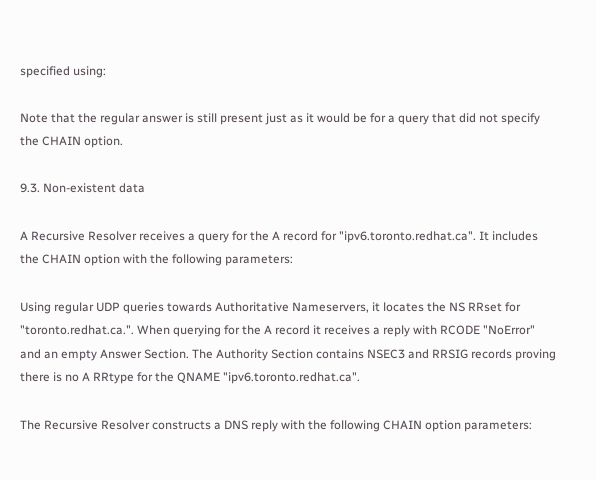specified using:

Note that the regular answer is still present just as it would be for a query that did not specify the CHAIN option.

9.3. Non-existent data

A Recursive Resolver receives a query for the A record for "ipv6.toronto.redhat.ca". It includes the CHAIN option with the following parameters:

Using regular UDP queries towards Authoritative Nameservers, it locates the NS RRset for "toronto.redhat.ca.". When querying for the A record it receives a reply with RCODE "NoError" and an empty Answer Section. The Authority Section contains NSEC3 and RRSIG records proving there is no A RRtype for the QNAME "ipv6.toronto.redhat.ca".

The Recursive Resolver constructs a DNS reply with the following CHAIN option parameters: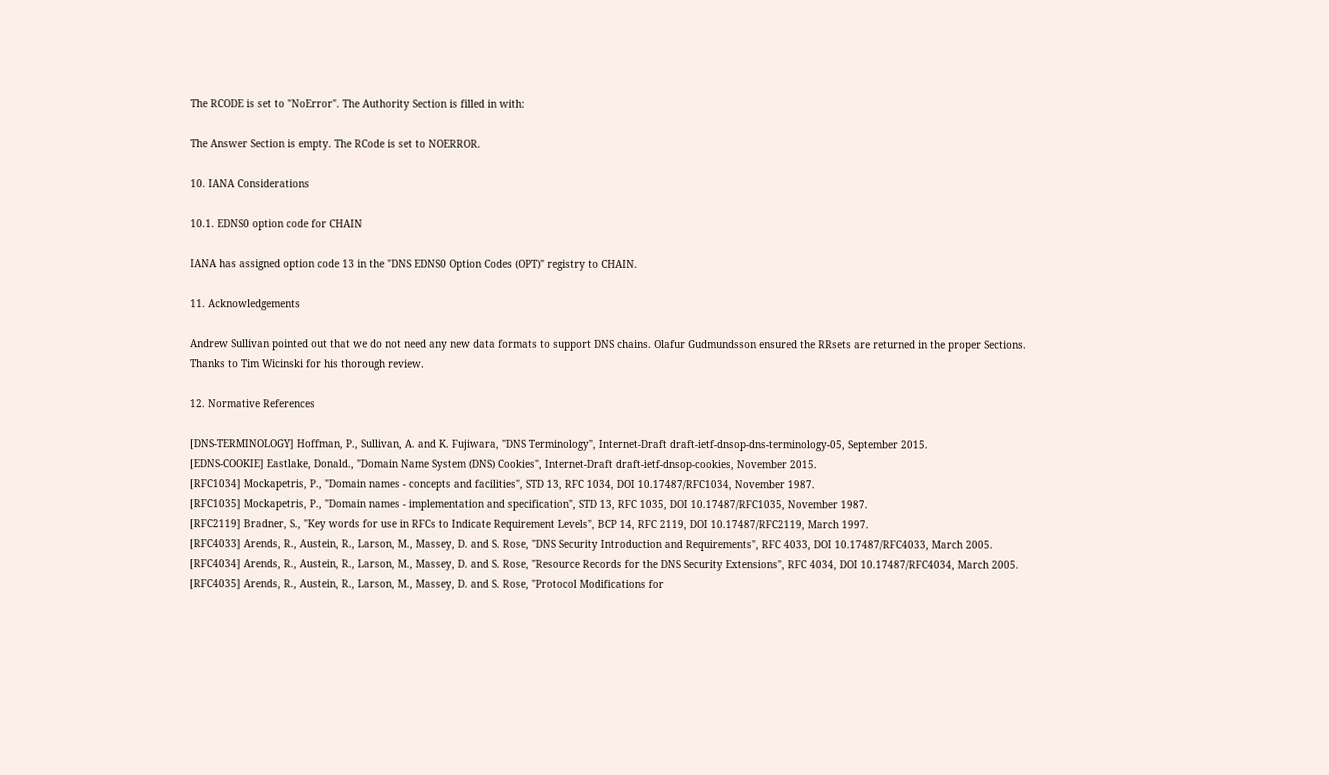The RCODE is set to "NoError". The Authority Section is filled in with:

The Answer Section is empty. The RCode is set to NOERROR.

10. IANA Considerations

10.1. EDNS0 option code for CHAIN

IANA has assigned option code 13 in the "DNS EDNS0 Option Codes (OPT)" registry to CHAIN.

11. Acknowledgements

Andrew Sullivan pointed out that we do not need any new data formats to support DNS chains. Olafur Gudmundsson ensured the RRsets are returned in the proper Sections. Thanks to Tim Wicinski for his thorough review.

12. Normative References

[DNS-TERMINOLOGY] Hoffman, P., Sullivan, A. and K. Fujiwara, "DNS Terminology", Internet-Draft draft-ietf-dnsop-dns-terminology-05, September 2015.
[EDNS-COOKIE] Eastlake, Donald., "Domain Name System (DNS) Cookies", Internet-Draft draft-ietf-dnsop-cookies, November 2015.
[RFC1034] Mockapetris, P., "Domain names - concepts and facilities", STD 13, RFC 1034, DOI 10.17487/RFC1034, November 1987.
[RFC1035] Mockapetris, P., "Domain names - implementation and specification", STD 13, RFC 1035, DOI 10.17487/RFC1035, November 1987.
[RFC2119] Bradner, S., "Key words for use in RFCs to Indicate Requirement Levels", BCP 14, RFC 2119, DOI 10.17487/RFC2119, March 1997.
[RFC4033] Arends, R., Austein, R., Larson, M., Massey, D. and S. Rose, "DNS Security Introduction and Requirements", RFC 4033, DOI 10.17487/RFC4033, March 2005.
[RFC4034] Arends, R., Austein, R., Larson, M., Massey, D. and S. Rose, "Resource Records for the DNS Security Extensions", RFC 4034, DOI 10.17487/RFC4034, March 2005.
[RFC4035] Arends, R., Austein, R., Larson, M., Massey, D. and S. Rose, "Protocol Modifications for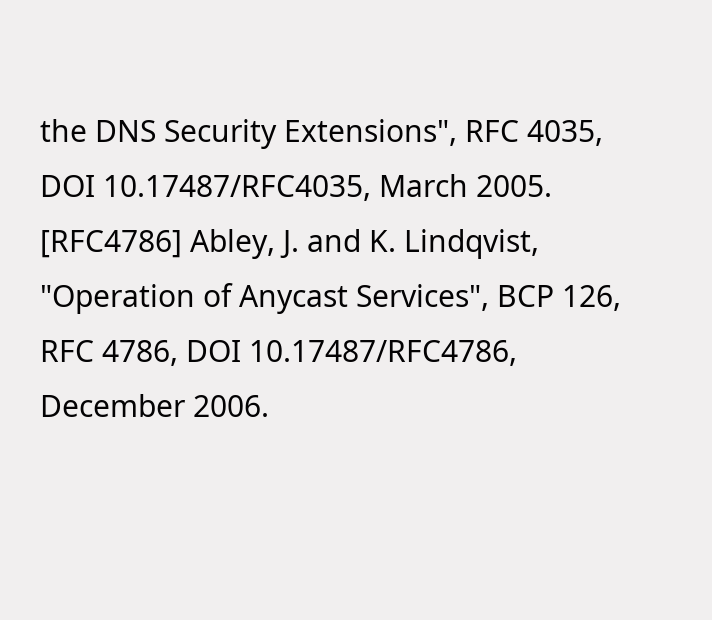the DNS Security Extensions", RFC 4035, DOI 10.17487/RFC4035, March 2005.
[RFC4786] Abley, J. and K. Lindqvist, "Operation of Anycast Services", BCP 126, RFC 4786, DOI 10.17487/RFC4786, December 2006.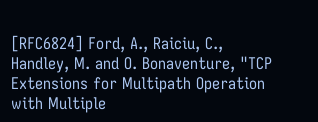[RFC6824] Ford, A., Raiciu, C., Handley, M. and O. Bonaventure, "TCP Extensions for Multipath Operation with Multiple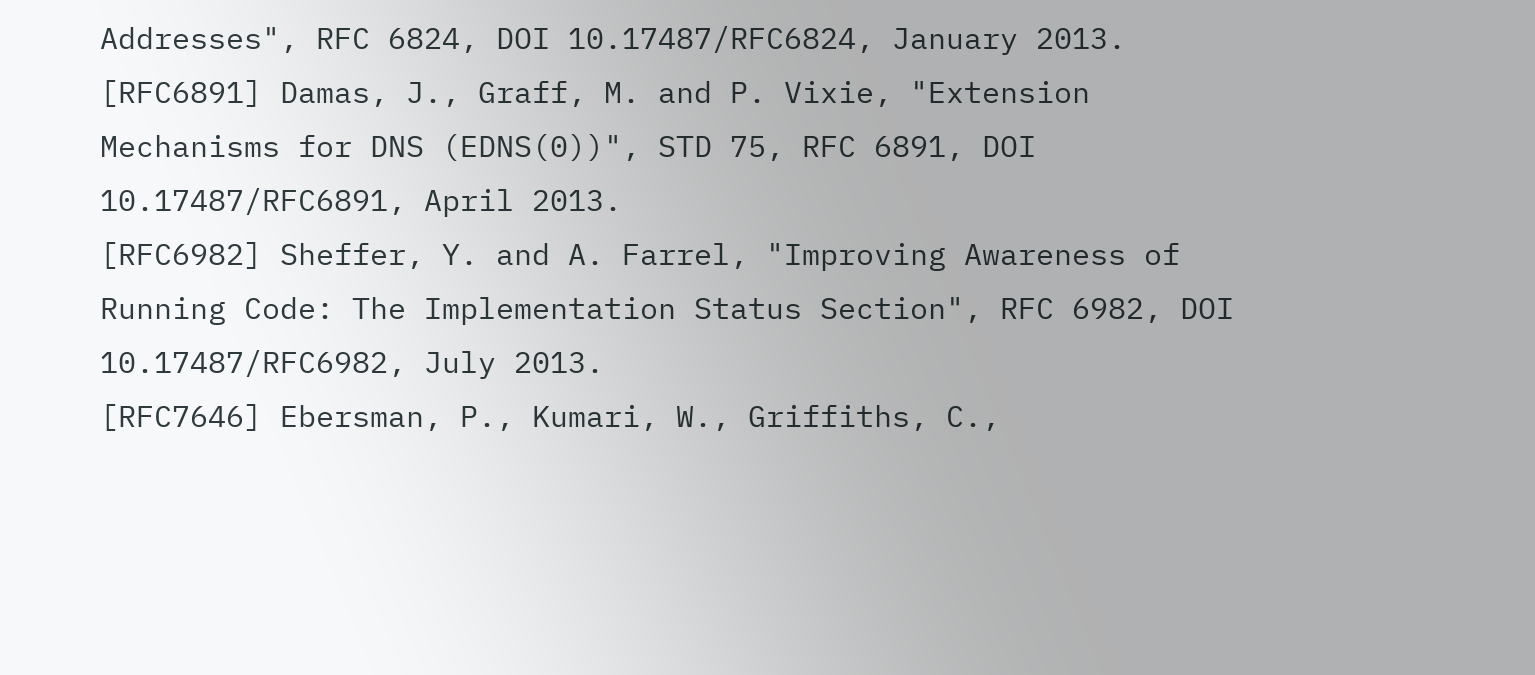Addresses", RFC 6824, DOI 10.17487/RFC6824, January 2013.
[RFC6891] Damas, J., Graff, M. and P. Vixie, "Extension Mechanisms for DNS (EDNS(0))", STD 75, RFC 6891, DOI 10.17487/RFC6891, April 2013.
[RFC6982] Sheffer, Y. and A. Farrel, "Improving Awareness of Running Code: The Implementation Status Section", RFC 6982, DOI 10.17487/RFC6982, July 2013.
[RFC7646] Ebersman, P., Kumari, W., Griffiths, C.,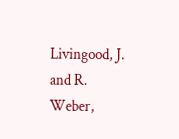Livingood, J. and R. Weber,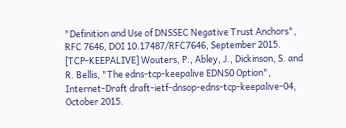"Definition and Use of DNSSEC Negative Trust Anchors", RFC 7646, DOI 10.17487/RFC7646, September 2015.
[TCP-KEEPALIVE] Wouters, P., Abley, J., Dickinson, S. and R. Bellis, "The edns-tcp-keepalive EDNS0 Option", Internet-Draft draft-ietf-dnsop-edns-tcp-keepalive-04, October 2015.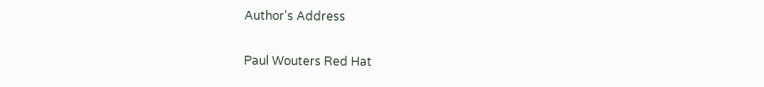Author's Address

Paul Wouters Red Hat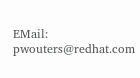EMail: pwouters@redhat.com